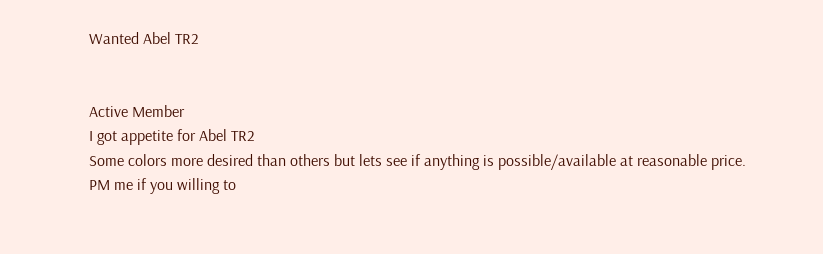Wanted Abel TR2


Active Member
I got appetite for Abel TR2
Some colors more desired than others but lets see if anything is possible/available at reasonable price.
PM me if you willing to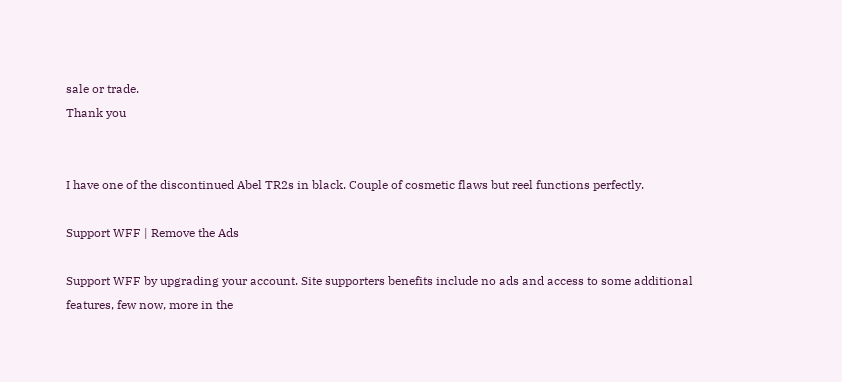sale or trade.
Thank you


I have one of the discontinued Abel TR2s in black. Couple of cosmetic flaws but reel functions perfectly.

Support WFF | Remove the Ads

Support WFF by upgrading your account. Site supporters benefits include no ads and access to some additional features, few now, more in the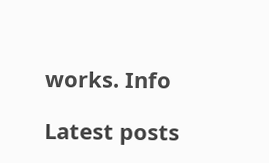works. Info

Latest posts